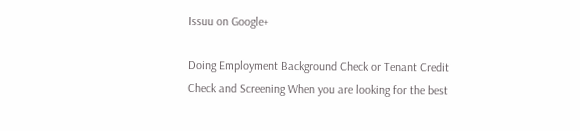Issuu on Google+

Doing Employment Background Check or Tenant Credit Check and Screening When you are looking for the best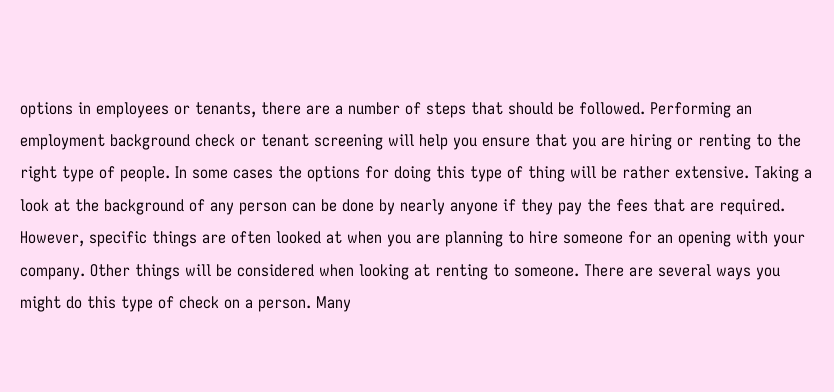options in employees or tenants, there are a number of steps that should be followed. Performing an employment background check or tenant screening will help you ensure that you are hiring or renting to the right type of people. In some cases the options for doing this type of thing will be rather extensive. Taking a look at the background of any person can be done by nearly anyone if they pay the fees that are required. However, specific things are often looked at when you are planning to hire someone for an opening with your company. Other things will be considered when looking at renting to someone. There are several ways you might do this type of check on a person. Many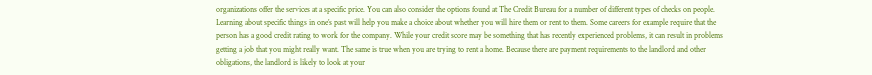organizations offer the services at a specific price. You can also consider the options found at The Credit Bureau for a number of different types of checks on people. Learning about specific things in one’s past will help you make a choice about whether you will hire them or rent to them. Some careers for example require that the person has a good credit rating to work for the company. While your credit score may be something that has recently experienced problems, it can result in problems getting a job that you might really want. The same is true when you are trying to rent a home. Because there are payment requirements to the landlord and other obligations, the landlord is likely to look at your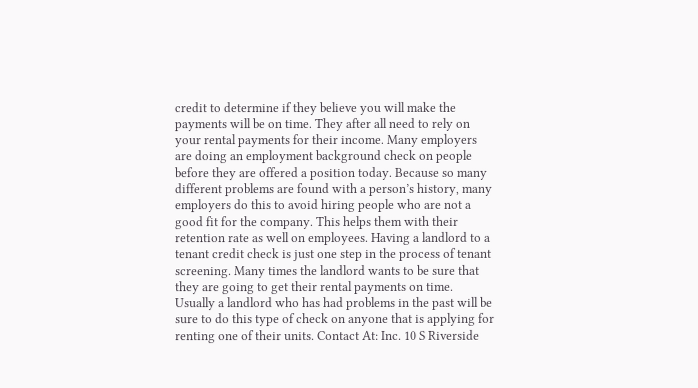credit to determine if they believe you will make the payments will be on time. They after all need to rely on your rental payments for their income. Many employers are doing an employment background check on people before they are offered a position today. Because so many different problems are found with a person’s history, many employers do this to avoid hiring people who are not a good fit for the company. This helps them with their retention rate as well on employees. Having a landlord to a tenant credit check is just one step in the process of tenant screening. Many times the landlord wants to be sure that they are going to get their rental payments on time. Usually a landlord who has had problems in the past will be sure to do this type of check on anyone that is applying for renting one of their units. Contact At: Inc. 10 S Riverside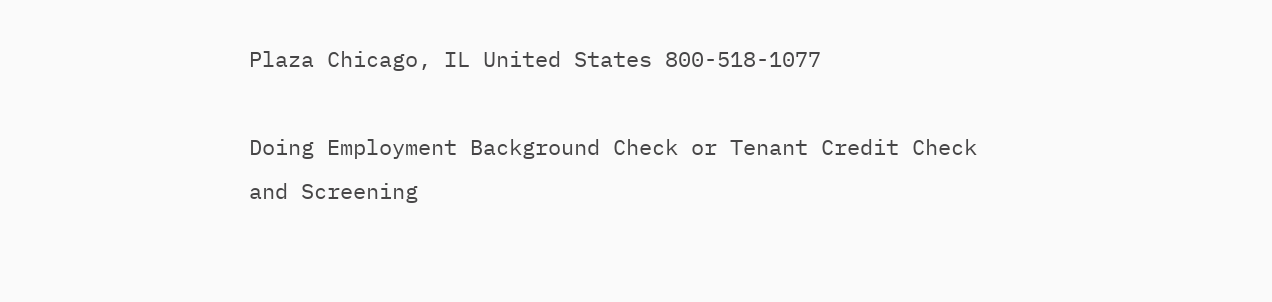Plaza Chicago, IL United States 800-518-1077

Doing Employment Background Check or Tenant Credit Check and Screening